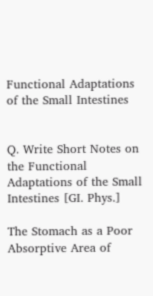Functional Adaptations of the Small Intestines


Q. Write Short Notes on the Functional Adaptations of the Small Intestines [GI. Phys.]

The Stomach as a Poor Absorptive Area of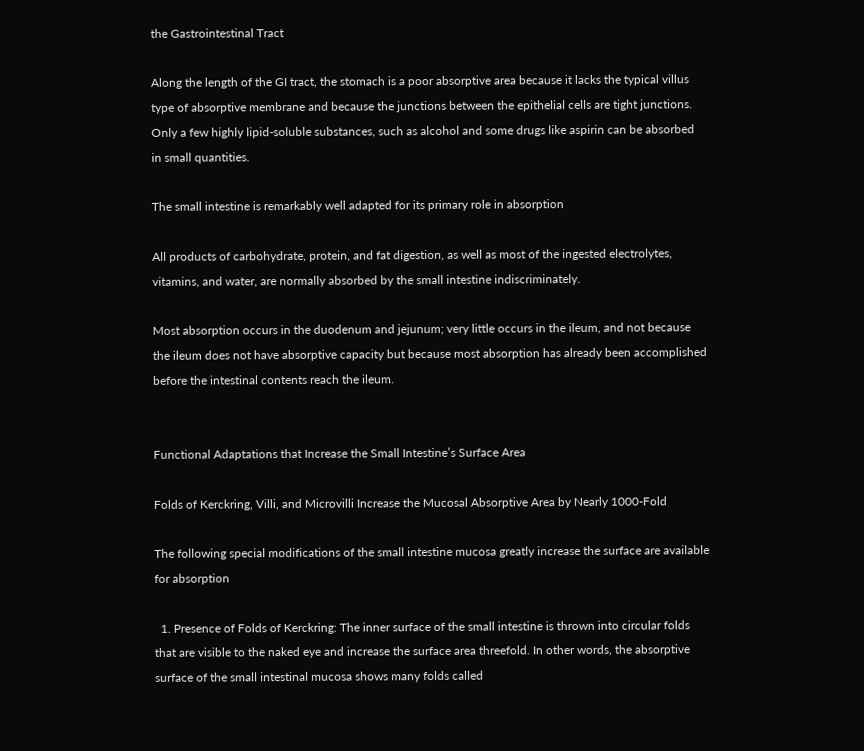the Gastrointestinal Tract

Along the length of the GI tract, the stomach is a poor absorptive area because it lacks the typical villus type of absorptive membrane and because the junctions between the epithelial cells are tight junctions. Only a few highly lipid-soluble substances, such as alcohol and some drugs like aspirin can be absorbed in small quantities.

The small intestine is remarkably well adapted for its primary role in absorption

All products of carbohydrate, protein, and fat digestion, as well as most of the ingested electrolytes, vitamins, and water, are normally absorbed by the small intestine indiscriminately.

Most absorption occurs in the duodenum and jejunum; very little occurs in the ileum, and not because the ileum does not have absorptive capacity but because most absorption has already been accomplished before the intestinal contents reach the ileum.


Functional Adaptations that Increase the Small Intestine’s Surface Area

Folds of Kerckring, Villi, and Microvilli Increase the Mucosal Absorptive Area by Nearly 1000-Fold

The following special modifications of the small intestine mucosa greatly increase the surface are available for absorption

  1. Presence of Folds of Kerckring: The inner surface of the small intestine is thrown into circular folds that are visible to the naked eye and increase the surface area threefold. In other words, the absorptive surface of the small intestinal mucosa shows many folds called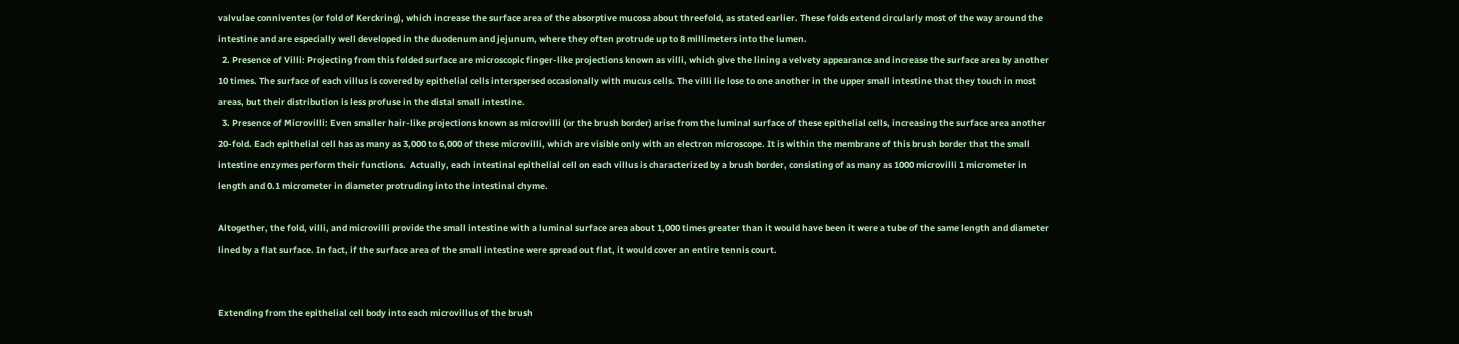valvulae conniventes (or fold of Kerckring), which increase the surface area of the absorptive mucosa about threefold, as stated earlier. These folds extend circularly most of the way around the intestine and are especially well developed in the duodenum and jejunum, where they often protrude up to 8 millimeters into the lumen.
  2. Presence of Villi: Projecting from this folded surface are microscopic finger-like projections known as villi, which give the lining a velvety appearance and increase the surface area by another 10 times. The surface of each villus is covered by epithelial cells interspersed occasionally with mucus cells. The villi lie lose to one another in the upper small intestine that they touch in most areas, but their distribution is less profuse in the distal small intestine.
  3. Presence of Microvilli: Even smaller hair-like projections known as microvilli (or the brush border) arise from the luminal surface of these epithelial cells, increasing the surface area another 20-fold. Each epithelial cell has as many as 3,000 to 6,000 of these microvilli, which are visible only with an electron microscope. It is within the membrane of this brush border that the small intestine enzymes perform their functions.  Actually, each intestinal epithelial cell on each villus is characterized by a brush border, consisting of as many as 1000 microvilli 1 micrometer in length and 0.1 micrometer in diameter protruding into the intestinal chyme.

Altogether, the fold, villi, and microvilli provide the small intestine with a luminal surface area about 1,000 times greater than it would have been it were a tube of the same length and diameter lined by a flat surface. In fact, if the surface area of the small intestine were spread out flat, it would cover an entire tennis court.


Extending from the epithelial cell body into each microvillus of the brush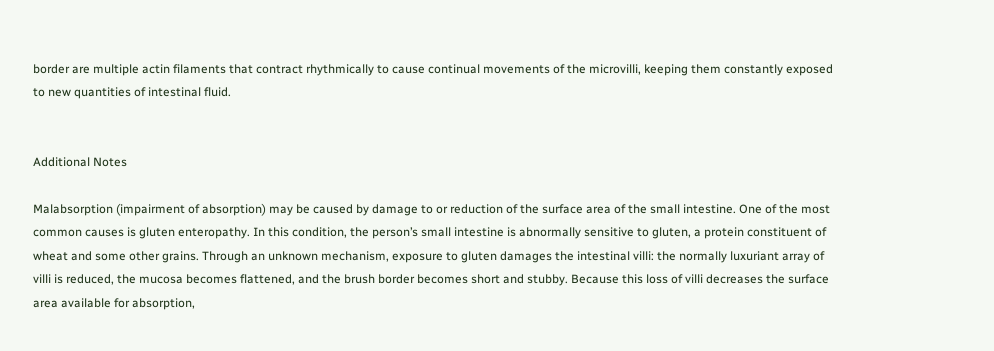border are multiple actin filaments that contract rhythmically to cause continual movements of the microvilli, keeping them constantly exposed to new quantities of intestinal fluid.


Additional Notes

Malabsorption (impairment of absorption) may be caused by damage to or reduction of the surface area of the small intestine. One of the most common causes is gluten enteropathy. In this condition, the person’s small intestine is abnormally sensitive to gluten, a protein constituent of wheat and some other grains. Through an unknown mechanism, exposure to gluten damages the intestinal villi: the normally luxuriant array of villi is reduced, the mucosa becomes flattened, and the brush border becomes short and stubby. Because this loss of villi decreases the surface area available for absorption,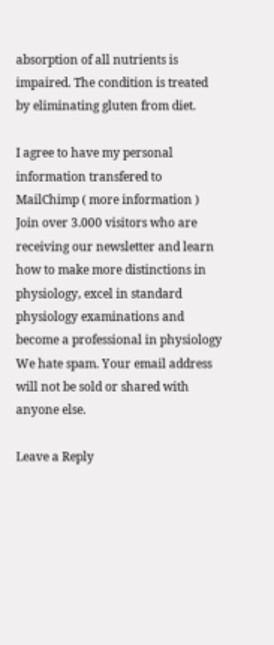absorption of all nutrients is impaired. The condition is treated by eliminating gluten from diet.

I agree to have my personal information transfered to MailChimp ( more information )
Join over 3.000 visitors who are receiving our newsletter and learn how to make more distinctions in physiology, excel in standard physiology examinations and become a professional in physiology
We hate spam. Your email address will not be sold or shared with anyone else.

Leave a Reply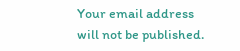Your email address will not be published.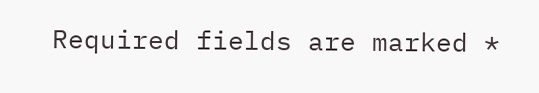Required fields are marked *